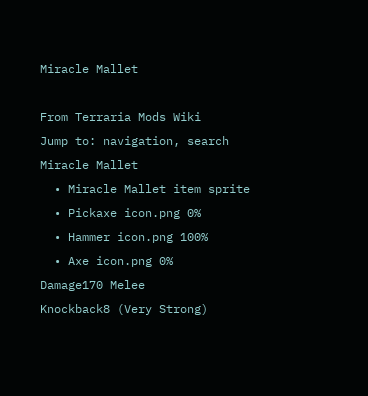Miracle Mallet

From Terraria Mods Wiki
Jump to: navigation, search
Miracle Mallet
  • Miracle Mallet item sprite
  • Pickaxe icon.png 0%
  • Hammer icon.png 100%
  • Axe icon.png 0%
Damage170 Melee
Knockback8 (Very Strong)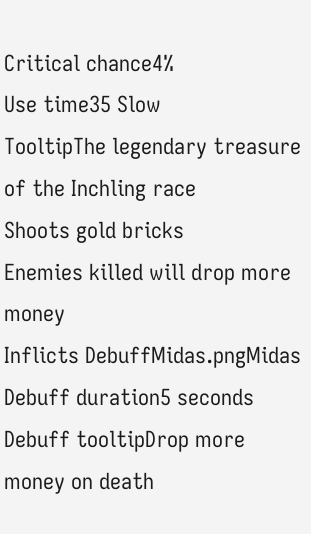Critical chance4%
Use time35 Slow
TooltipThe legendary treasure of the Inchling race
Shoots gold bricks
Enemies killed will drop more money
Inflicts DebuffMidas.pngMidas
Debuff duration5 seconds
Debuff tooltipDrop more money on death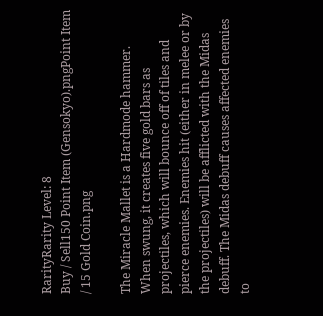RarityRarity Level: 8
Buy / Sell150 Point Item (Gensokyo).pngPoint Item / 15 Gold Coin.png

The Miracle Mallet is a Hardmode hammer. When swung, it creates five gold bars as projectiles, which will bounce off of tiles and pierce enemies. Enemies hit (either in melee or by the projectiles) will be afflicted with the Midas debuff. The Midas debuff causes affected enemies to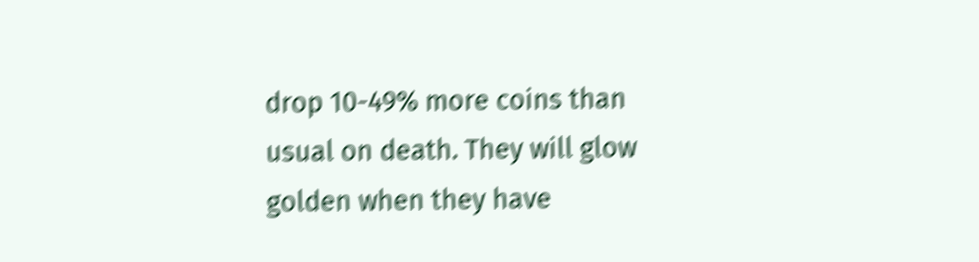drop 10-49% more coins than usual on death. They will glow golden when they have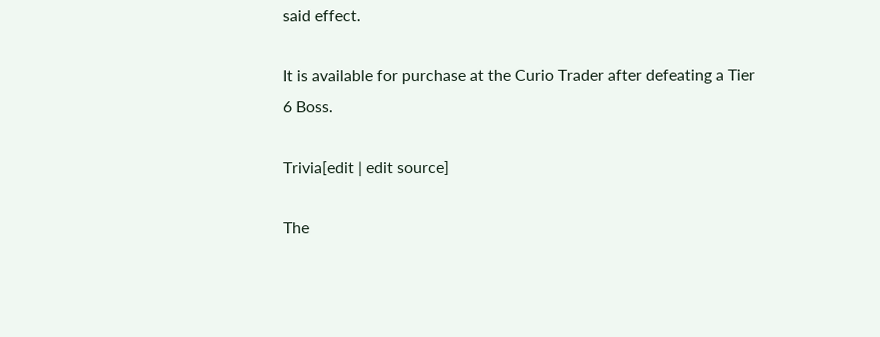said effect.

It is available for purchase at the Curio Trader after defeating a Tier 6 Boss.

Trivia[edit | edit source]

The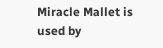Miracle Mallet is used by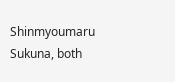Shinmyoumaru Sukuna, both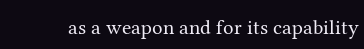as a weapon and for its capability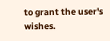to grant the user's wishes.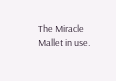The Miracle Mallet in use.